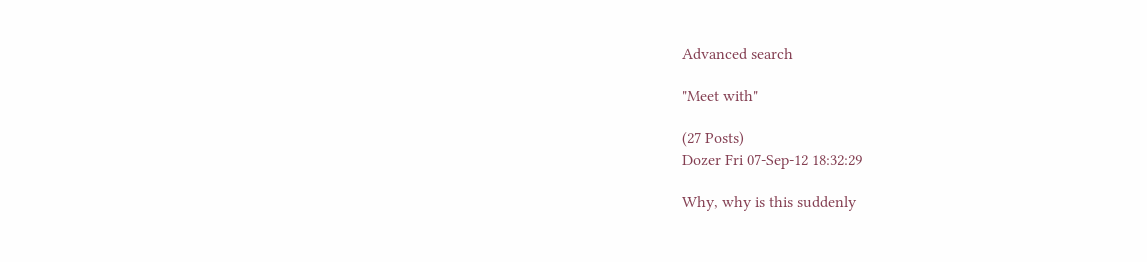Advanced search

"Meet with"

(27 Posts)
Dozer Fri 07-Sep-12 18:32:29

Why, why is this suddenly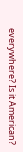everywhere? Is it American?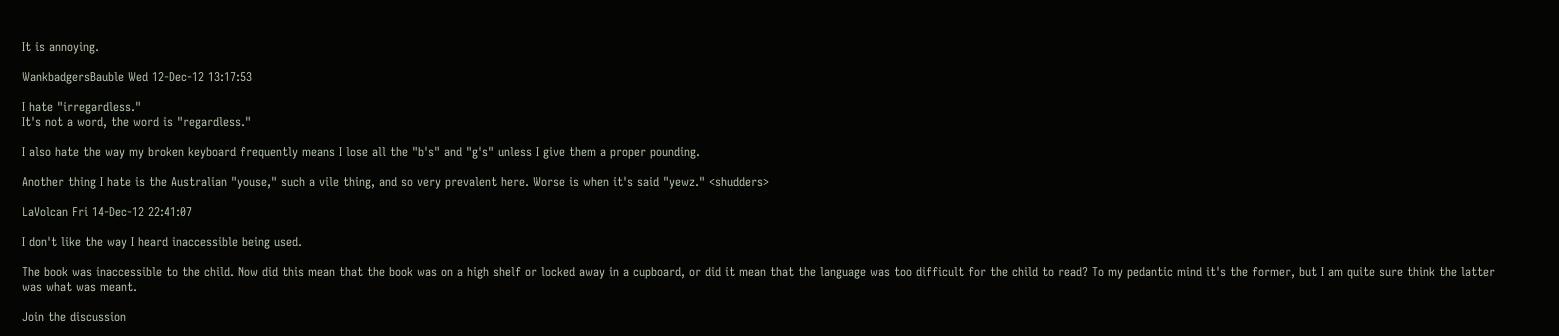It is annoying.

WankbadgersBauble Wed 12-Dec-12 13:17:53

I hate "irregardless."
It's not a word, the word is "regardless."

I also hate the way my broken keyboard frequently means I lose all the "b's" and "g's" unless I give them a proper pounding.

Another thing I hate is the Australian "youse," such a vile thing, and so very prevalent here. Worse is when it's said "yewz." <shudders>

LaVolcan Fri 14-Dec-12 22:41:07

I don't like the way I heard inaccessible being used.

The book was inaccessible to the child. Now did this mean that the book was on a high shelf or locked away in a cupboard, or did it mean that the language was too difficult for the child to read? To my pedantic mind it's the former, but I am quite sure think the latter was what was meant.

Join the discussion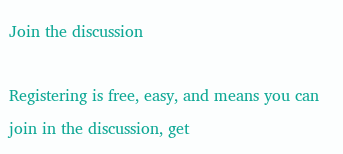Join the discussion

Registering is free, easy, and means you can join in the discussion, get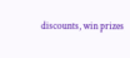discounts, win prizes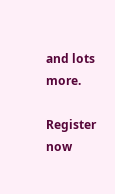and lots more.

Register now